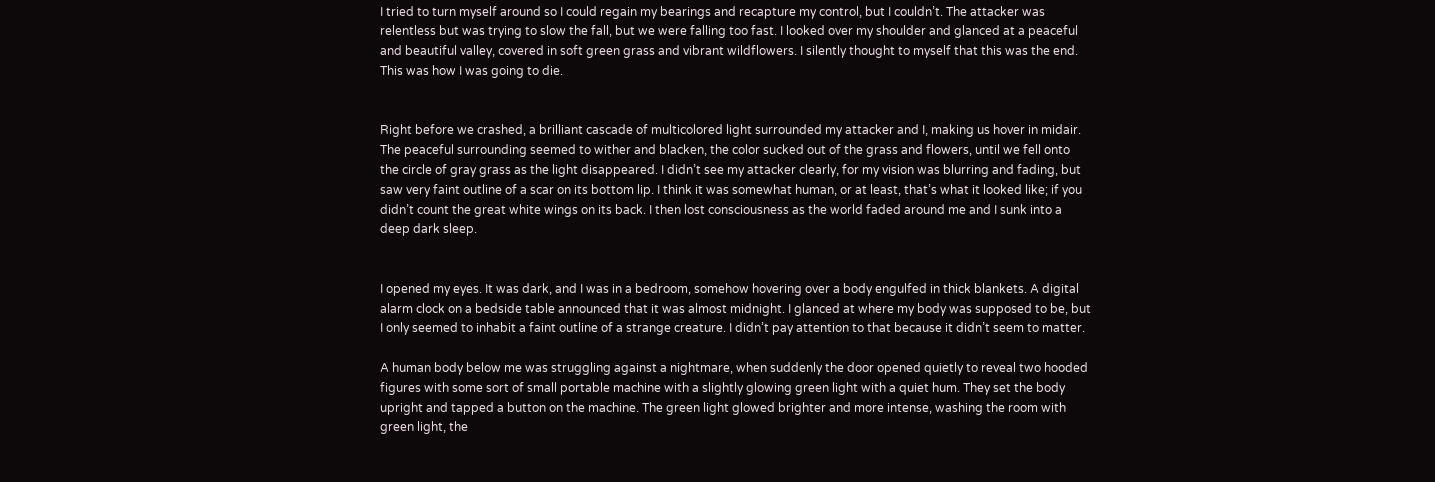I tried to turn myself around so I could regain my bearings and recapture my control, but I couldn’t. The attacker was relentless but was trying to slow the fall, but we were falling too fast. I looked over my shoulder and glanced at a peaceful and beautiful valley, covered in soft green grass and vibrant wildflowers. I silently thought to myself that this was the end. This was how I was going to die.


Right before we crashed, a brilliant cascade of multicolored light surrounded my attacker and I, making us hover in midair. The peaceful surrounding seemed to wither and blacken, the color sucked out of the grass and flowers, until we fell onto the circle of gray grass as the light disappeared. I didn’t see my attacker clearly, for my vision was blurring and fading, but saw very faint outline of a scar on its bottom lip. I think it was somewhat human, or at least, that’s what it looked like; if you didn’t count the great white wings on its back. I then lost consciousness as the world faded around me and I sunk into a deep dark sleep.


I opened my eyes. It was dark, and I was in a bedroom, somehow hovering over a body engulfed in thick blankets. A digital alarm clock on a bedside table announced that it was almost midnight. I glanced at where my body was supposed to be, but I only seemed to inhabit a faint outline of a strange creature. I didn’t pay attention to that because it didn’t seem to matter.

A human body below me was struggling against a nightmare, when suddenly the door opened quietly to reveal two hooded figures with some sort of small portable machine with a slightly glowing green light with a quiet hum. They set the body upright and tapped a button on the machine. The green light glowed brighter and more intense, washing the room with green light, the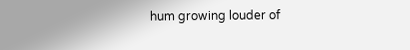hum growing louder of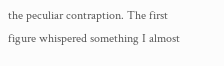the peculiar contraption. The first figure whispered something I almost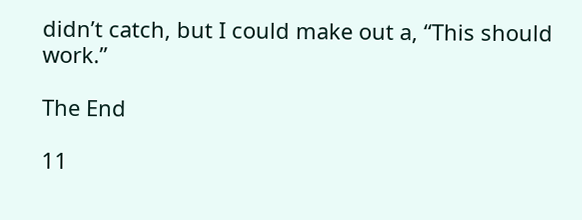didn’t catch, but I could make out a, “This should work.”

The End

11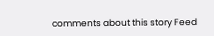comments about this story Feed